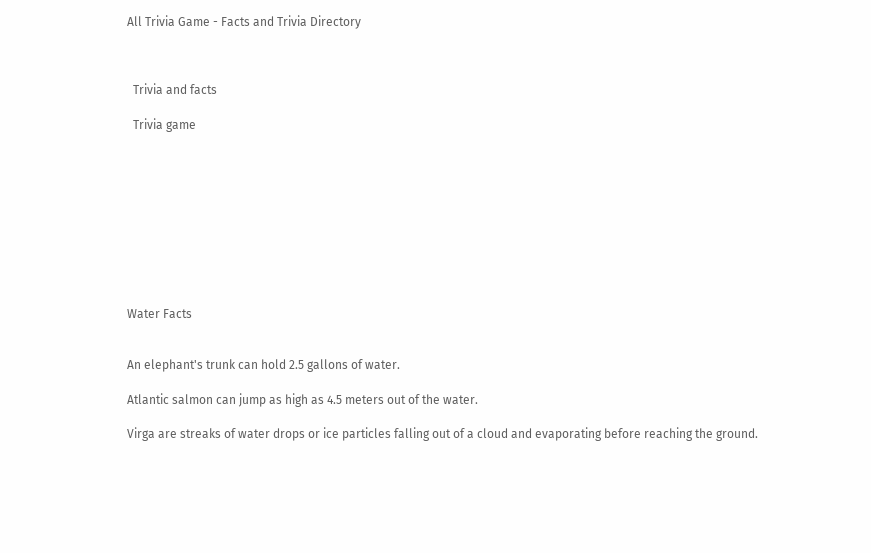All Trivia Game - Facts and Trivia Directory



  Trivia and facts

  Trivia game










Water Facts


An elephant's trunk can hold 2.5 gallons of water.

Atlantic salmon can jump as high as 4.5 meters out of the water.

Virga are streaks of water drops or ice particles falling out of a cloud and evaporating before reaching the ground.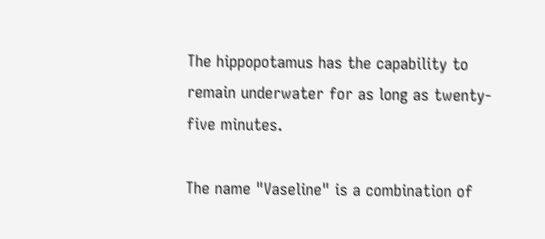The hippopotamus has the capability to remain underwater for as long as twenty-five minutes.

The name "Vaseline" is a combination of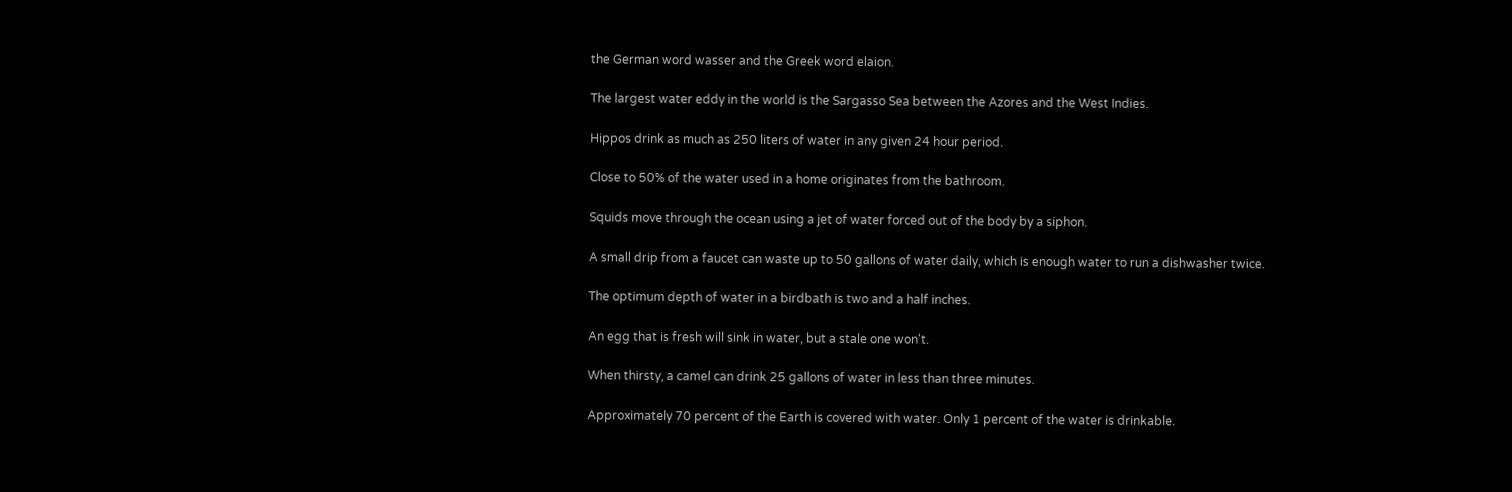the German word wasser and the Greek word elaion.

The largest water eddy in the world is the Sargasso Sea between the Azores and the West Indies.

Hippos drink as much as 250 liters of water in any given 24 hour period.

Close to 50% of the water used in a home originates from the bathroom.

Squids move through the ocean using a jet of water forced out of the body by a siphon.

A small drip from a faucet can waste up to 50 gallons of water daily, which is enough water to run a dishwasher twice.

The optimum depth of water in a birdbath is two and a half inches.

An egg that is fresh will sink in water, but a stale one won't.

When thirsty, a camel can drink 25 gallons of water in less than three minutes.

Approximately 70 percent of the Earth is covered with water. Only 1 percent of the water is drinkable.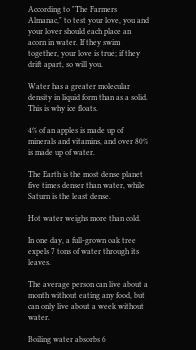According to "The Farmers Almanac," to test your love, you and your lover should each place an acorn in water. If they swim together, your love is true; if they drift apart, so will you.

Water has a greater molecular density in liquid form than as a solid. This is why ice floats.

4% of an apples is made up of minerals and vitamins, and over 80% is made up of water.

The Earth is the most dense planet five times denser than water, while Saturn is the least dense.

Hot water weighs more than cold.

In one day, a full-grown oak tree expels 7 tons of water through its leaves.

The average person can live about a month without eating any food, but can only live about a week without water.

Boiling water absorbs 6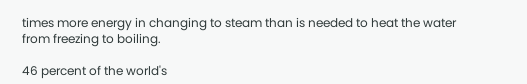times more energy in changing to steam than is needed to heat the water from freezing to boiling.

46 percent of the world's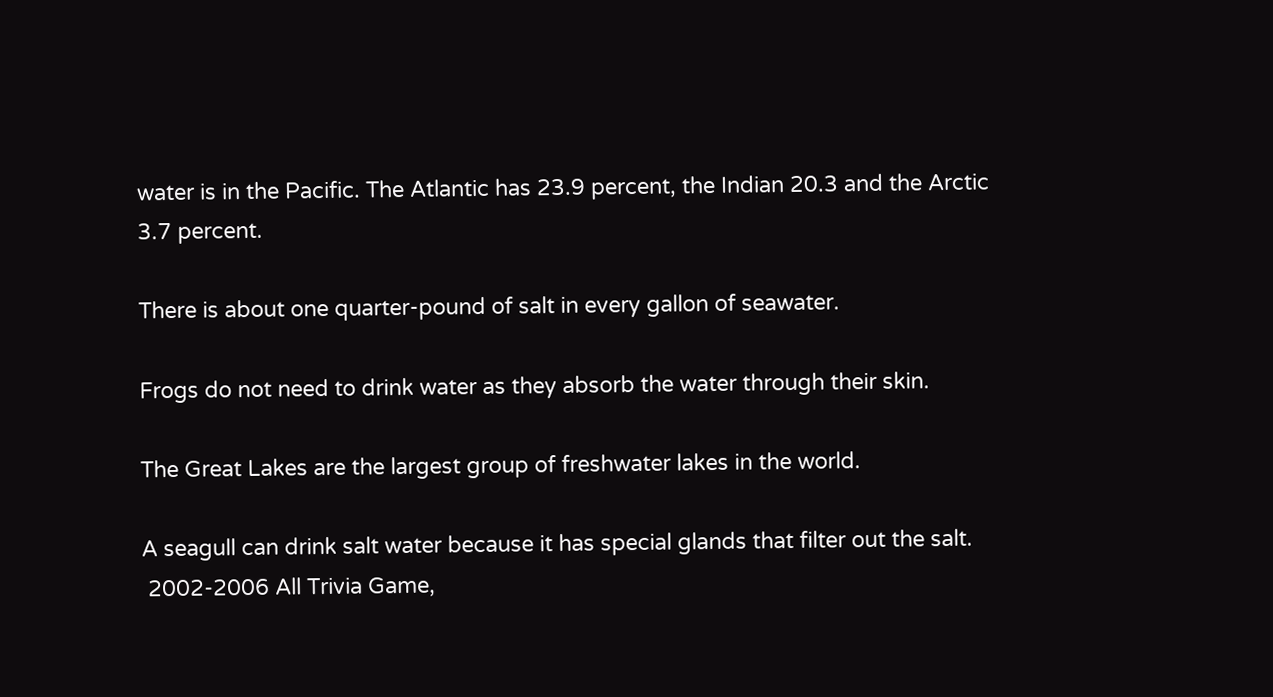water is in the Pacific. The Atlantic has 23.9 percent, the Indian 20.3 and the Arctic 3.7 percent.

There is about one quarter-pound of salt in every gallon of seawater.

Frogs do not need to drink water as they absorb the water through their skin.

The Great Lakes are the largest group of freshwater lakes in the world.

A seagull can drink salt water because it has special glands that filter out the salt.
 2002-2006 All Trivia Game,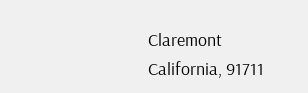Claremont California, 91711